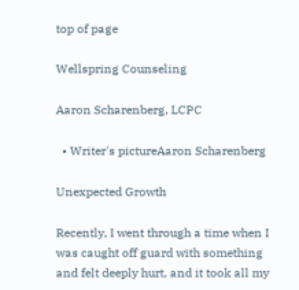top of page

Wellspring Counseling

Aaron Scharenberg, LCPC

  • Writer's pictureAaron Scharenberg

Unexpected Growth

Recently, I went through a time when I was caught off guard with something and felt deeply hurt, and it took all my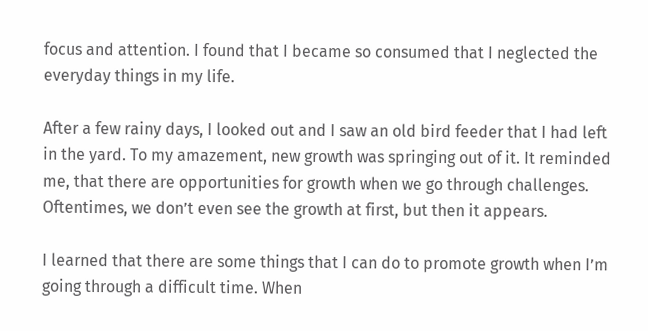focus and attention. I found that I became so consumed that I neglected the everyday things in my life.

After a few rainy days, I looked out and I saw an old bird feeder that I had left in the yard. To my amazement, new growth was springing out of it. It reminded me, that there are opportunities for growth when we go through challenges. Oftentimes, we don’t even see the growth at first, but then it appears.

I learned that there are some things that I can do to promote growth when I’m going through a difficult time. When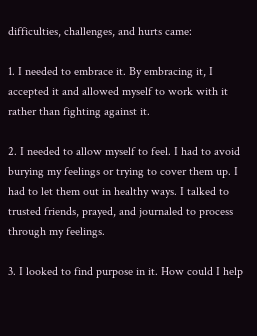difficulties, challenges, and hurts came:

1. I needed to embrace it. By embracing it, I accepted it and allowed myself to work with it rather than fighting against it.

2. I needed to allow myself to feel. I had to avoid burying my feelings or trying to cover them up. I had to let them out in healthy ways. I talked to trusted friends, prayed, and journaled to process through my feelings.

3. I looked to find purpose in it. How could I help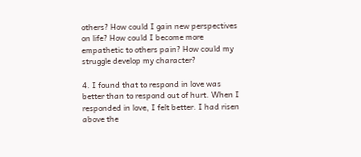others? How could I gain new perspectives on life? How could I become more empathetic to others pain? How could my struggle develop my character?

4. I found that to respond in love was better than to respond out of hurt. When I responded in love, I felt better. I had risen above the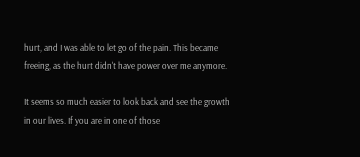hurt, and I was able to let go of the pain. This became freeing, as the hurt didn't have power over me anymore.

It seems so much easier to look back and see the growth in our lives. If you are in one of those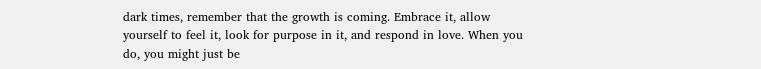dark times, remember that the growth is coming. Embrace it, allow yourself to feel it, look for purpose in it, and respond in love. When you do, you might just be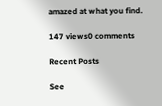amazed at what you find.

147 views0 comments

Recent Posts

See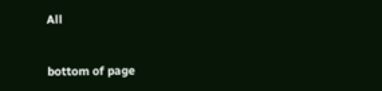All


bottom of page